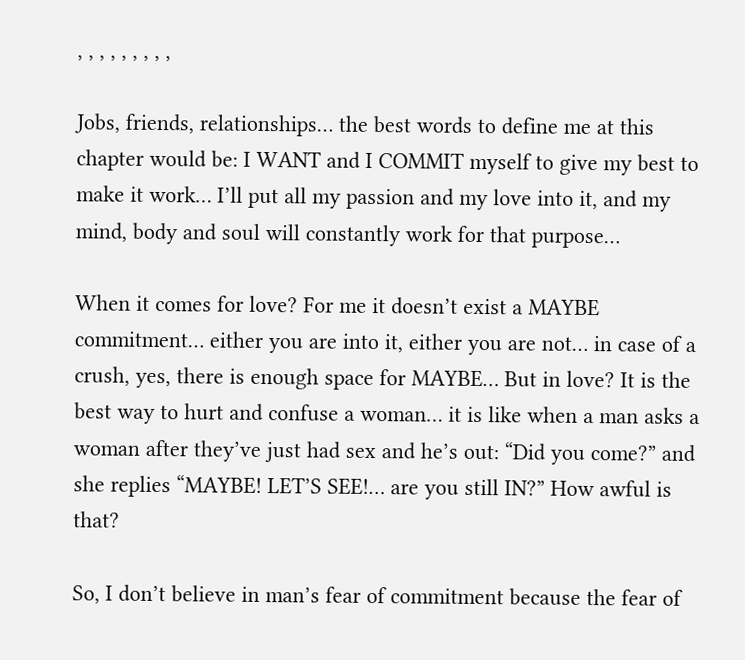, , , , , , , , ,

Jobs, friends, relationships… the best words to define me at this chapter would be: I WANT and I COMMIT myself to give my best to make it work… I’ll put all my passion and my love into it, and my mind, body and soul will constantly work for that purpose…

When it comes for love? For me it doesn’t exist a MAYBE commitment… either you are into it, either you are not… in case of a crush, yes, there is enough space for MAYBE… But in love? It is the best way to hurt and confuse a woman… it is like when a man asks a woman after they’ve just had sex and he’s out: “Did you come?” and she replies “MAYBE! LET’S SEE!… are you still IN?” How awful is that?

So, I don’t believe in man’s fear of commitment because the fear of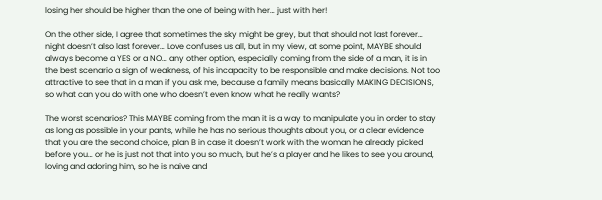losing her should be higher than the one of being with her… just with her!

On the other side, I agree that sometimes the sky might be grey, but that should not last forever… night doesn’t also last forever… Love confuses us all, but in my view, at some point, MAYBE should always become a YES or a NO… any other option, especially coming from the side of a man, it is in the best scenario a sign of weakness, of his incapacity to be responsible and make decisions. Not too attractive to see that in a man if you ask me, because a family means basically MAKING DECISIONS, so what can you do with one who doesn’t even know what he really wants?

The worst scenarios? This MAYBE coming from the man it is a way to manipulate you in order to stay as long as possible in your pants, while he has no serious thoughts about you, or a clear evidence that you are the second choice, plan B in case it doesn’t work with the woman he already picked before you… or he is just not that into you so much, but he’s a player and he likes to see you around, loving and adoring him, so he is naive and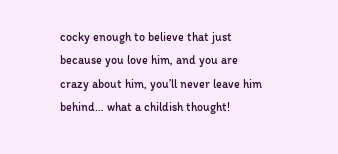cocky enough to believe that just because you love him, and you are crazy about him, you’ll never leave him behind… what a childish thought!